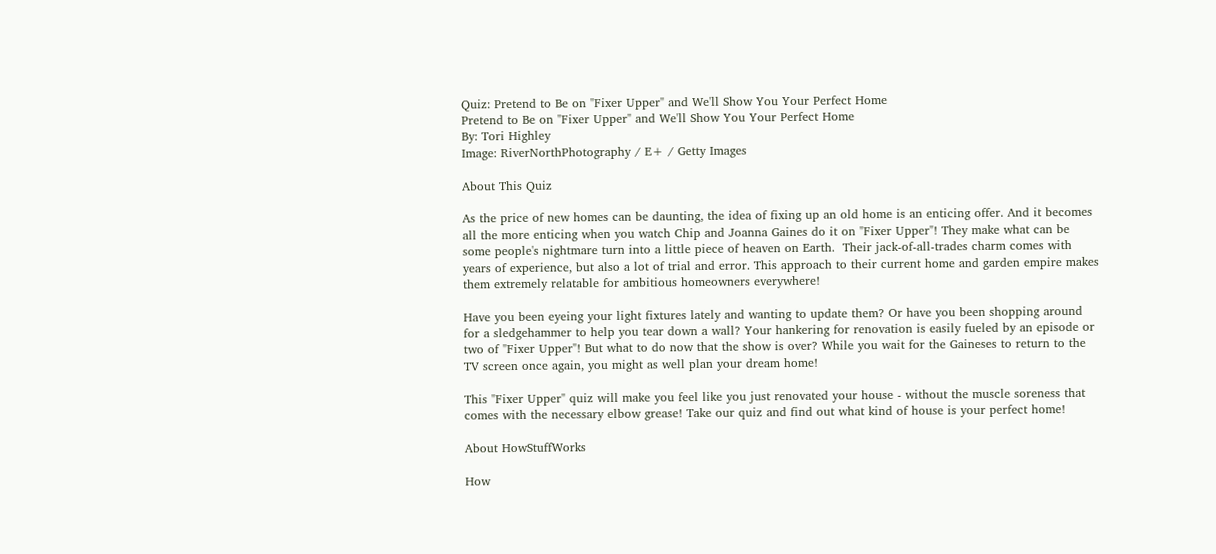Quiz: Pretend to Be on "Fixer Upper" and We'll Show You Your Perfect Home
Pretend to Be on "Fixer Upper" and We'll Show You Your Perfect Home
By: Tori Highley
Image: RiverNorthPhotography / E+ / Getty Images

About This Quiz

As the price of new homes can be daunting, the idea of fixing up an old home is an enticing offer. And it becomes all the more enticing when you watch Chip and Joanna Gaines do it on "Fixer Upper"! They make what can be some people's nightmare turn into a little piece of heaven on Earth.  Their jack-of-all-trades charm comes with years of experience, but also a lot of trial and error. This approach to their current home and garden empire makes them extremely relatable for ambitious homeowners everywhere!

Have you been eyeing your light fixtures lately and wanting to update them? Or have you been shopping around for a sledgehammer to help you tear down a wall? Your hankering for renovation is easily fueled by an episode or two of "Fixer Upper"! But what to do now that the show is over? While you wait for the Gaineses to return to the TV screen once again, you might as well plan your dream home!

This "Fixer Upper" quiz will make you feel like you just renovated your house - without the muscle soreness that comes with the necessary elbow grease! Take our quiz and find out what kind of house is your perfect home!

About HowStuffWorks

How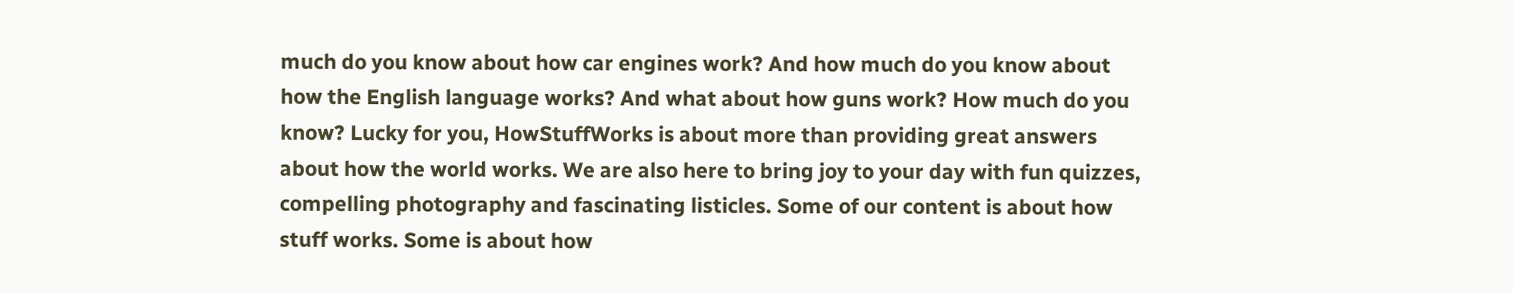much do you know about how car engines work? And how much do you know about how the English language works? And what about how guns work? How much do you know? Lucky for you, HowStuffWorks is about more than providing great answers about how the world works. We are also here to bring joy to your day with fun quizzes, compelling photography and fascinating listicles. Some of our content is about how stuff works. Some is about how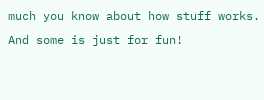much you know about how stuff works. And some is just for fun!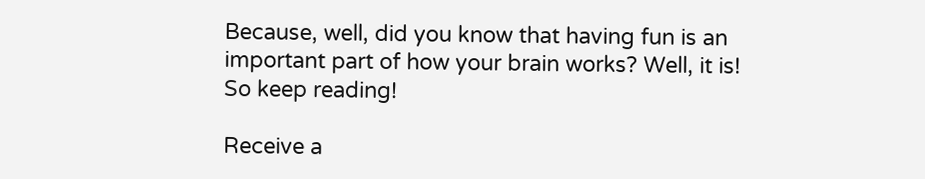Because, well, did you know that having fun is an important part of how your brain works? Well, it is! So keep reading!

Receive a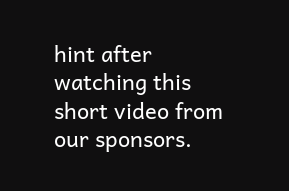hint after watching this short video from our sponsors.